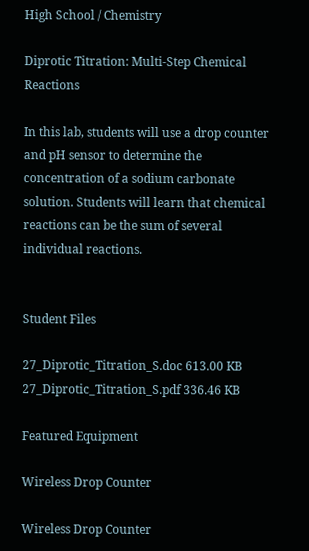High School / Chemistry

Diprotic Titration: Multi-Step Chemical Reactions

In this lab, students will use a drop counter and pH sensor to determine the concentration of a sodium carbonate solution. Students will learn that chemical reactions can be the sum of several individual reactions.


Student Files

27_Diprotic_Titration_S.doc 613.00 KB
27_Diprotic_Titration_S.pdf 336.46 KB

Featured Equipment

Wireless Drop Counter

Wireless Drop Counter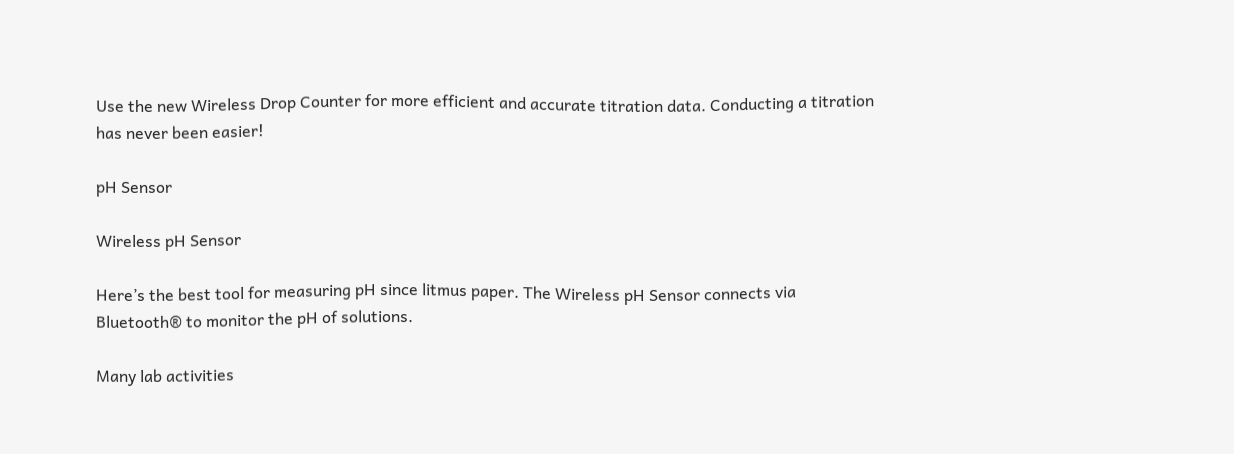Use the new Wireless Drop Counter for more efficient and accurate titration data. Conducting a titration has never been easier!

pH Sensor

Wireless pH Sensor

Here’s the best tool for measuring pH since litmus paper. The Wireless pH Sensor connects via Bluetooth® to monitor the pH of solutions.

Many lab activities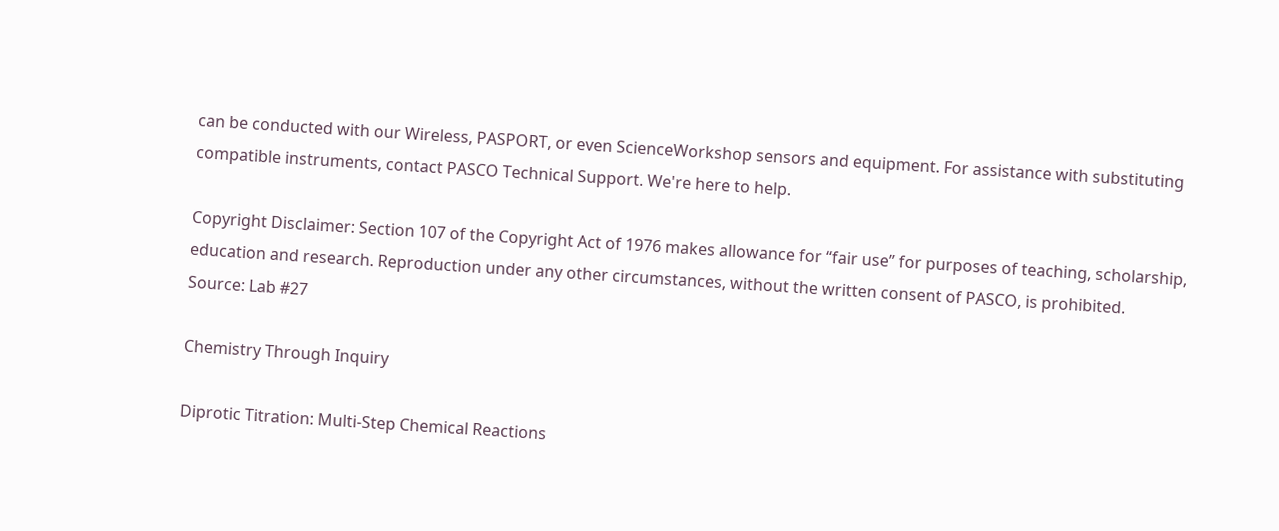can be conducted with our Wireless, PASPORT, or even ScienceWorkshop sensors and equipment. For assistance with substituting compatible instruments, contact PASCO Technical Support. We're here to help.

Copyright Disclaimer: Section 107 of the Copyright Act of 1976 makes allowance for “fair use” for purposes of teaching, scholarship, education and research. Reproduction under any other circumstances, without the written consent of PASCO, is prohibited.
Source: Lab #27

Chemistry Through Inquiry

Diprotic Titration: Multi-Step Chemical Reactions